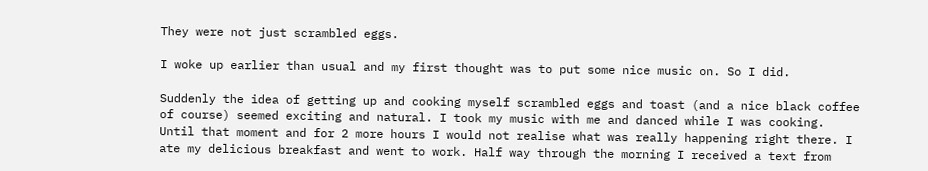They were not just scrambled eggs.

I woke up earlier than usual and my first thought was to put some nice music on. So I did.

Suddenly the idea of getting up and cooking myself scrambled eggs and toast (and a nice black coffee of course) seemed exciting and natural. I took my music with me and danced while I was cooking. Until that moment and for 2 more hours I would not realise what was really happening right there. I ate my delicious breakfast and went to work. Half way through the morning I received a text from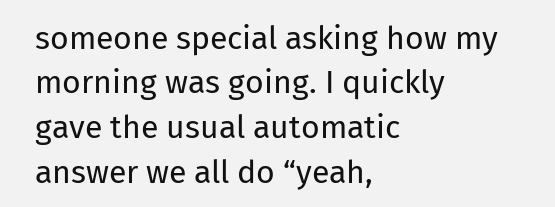someone special asking how my morning was going. I quickly gave the usual automatic answer we all do “yeah,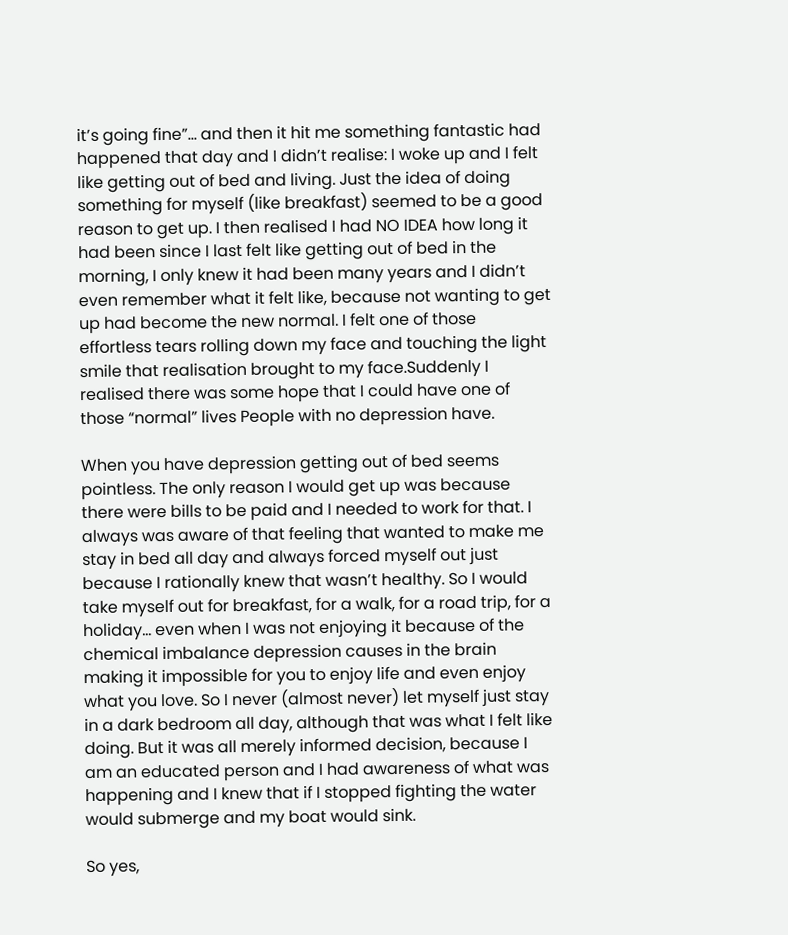it’s going fine”… and then it hit me something fantastic had happened that day and I didn’t realise: I woke up and I felt like getting out of bed and living. Just the idea of doing something for myself (like breakfast) seemed to be a good reason to get up. I then realised I had NO IDEA how long it had been since I last felt like getting out of bed in the morning, I only knew it had been many years and I didn’t even remember what it felt like, because not wanting to get up had become the new normal. I felt one of those effortless tears rolling down my face and touching the light smile that realisation brought to my face.Suddenly I realised there was some hope that I could have one of those “normal” lives People with no depression have.

When you have depression getting out of bed seems pointless. The only reason I would get up was because there were bills to be paid and I needed to work for that. I always was aware of that feeling that wanted to make me stay in bed all day and always forced myself out just because I rationally knew that wasn’t healthy. So I would take myself out for breakfast, for a walk, for a road trip, for a holiday… even when I was not enjoying it because of the chemical imbalance depression causes in the brain making it impossible for you to enjoy life and even enjoy what you love. So I never (almost never) let myself just stay in a dark bedroom all day, although that was what I felt like doing. But it was all merely informed decision, because I am an educated person and I had awareness of what was happening and I knew that if I stopped fighting the water would submerge and my boat would sink.

So yes,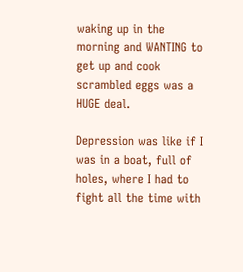waking up in the morning and WANTING to get up and cook scrambled eggs was a HUGE deal.

Depression was like if I was in a boat, full of holes, where I had to fight all the time with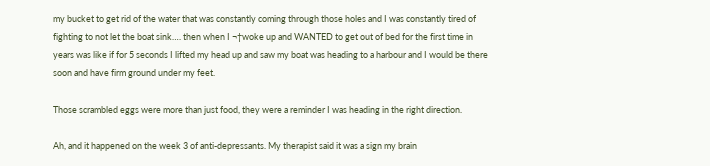my bucket to get rid of the water that was constantly coming through those holes and I was constantly tired of fighting to not let the boat sink…. then when I ¬†woke up and WANTED to get out of bed for the first time in years was like if for 5 seconds I lifted my head up and saw my boat was heading to a harbour and I would be there soon and have firm ground under my feet.

Those scrambled eggs were more than just food, they were a reminder I was heading in the right direction.

Ah, and it happened on the week 3 of anti-depressants. My therapist said it was a sign my brain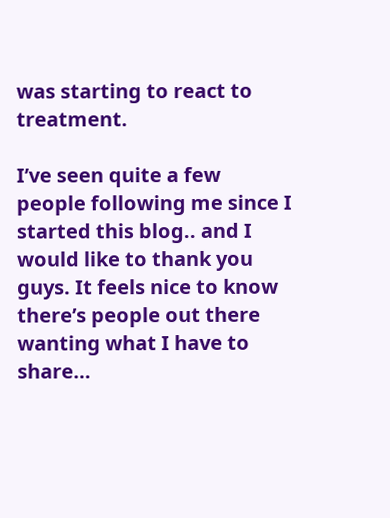was starting to react to treatment.

I’ve seen quite a few people following me since I started this blog.. and I would like to thank you guys. It feels nice to know there’s people out there wanting what I have to share…